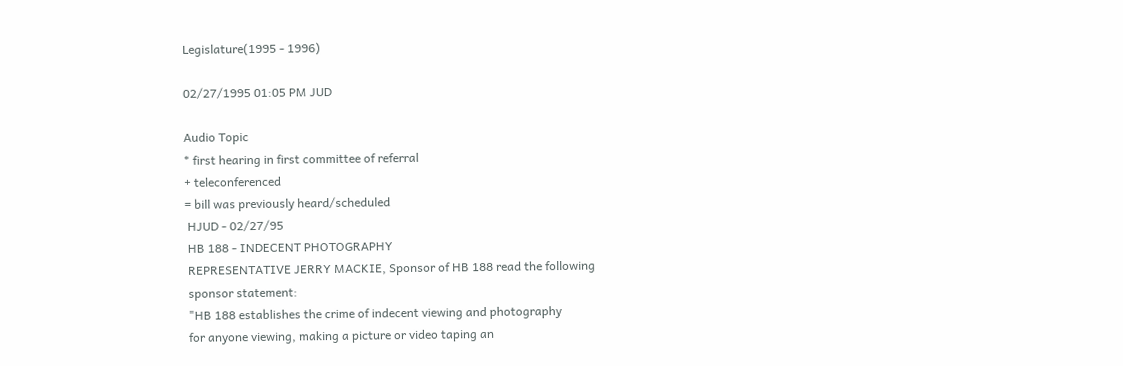Legislature(1995 - 1996)

02/27/1995 01:05 PM JUD

Audio Topic
* first hearing in first committee of referral
+ teleconferenced
= bill was previously heard/scheduled
 HJUD - 02/27/95
 HB 188 - INDECENT PHOTOGRAPHY
 REPRESENTATIVE JERRY MACKIE, Sponsor of HB 188 read the following
 sponsor statement:
 "HB 188 establishes the crime of indecent viewing and photography
 for anyone viewing, making a picture or video taping an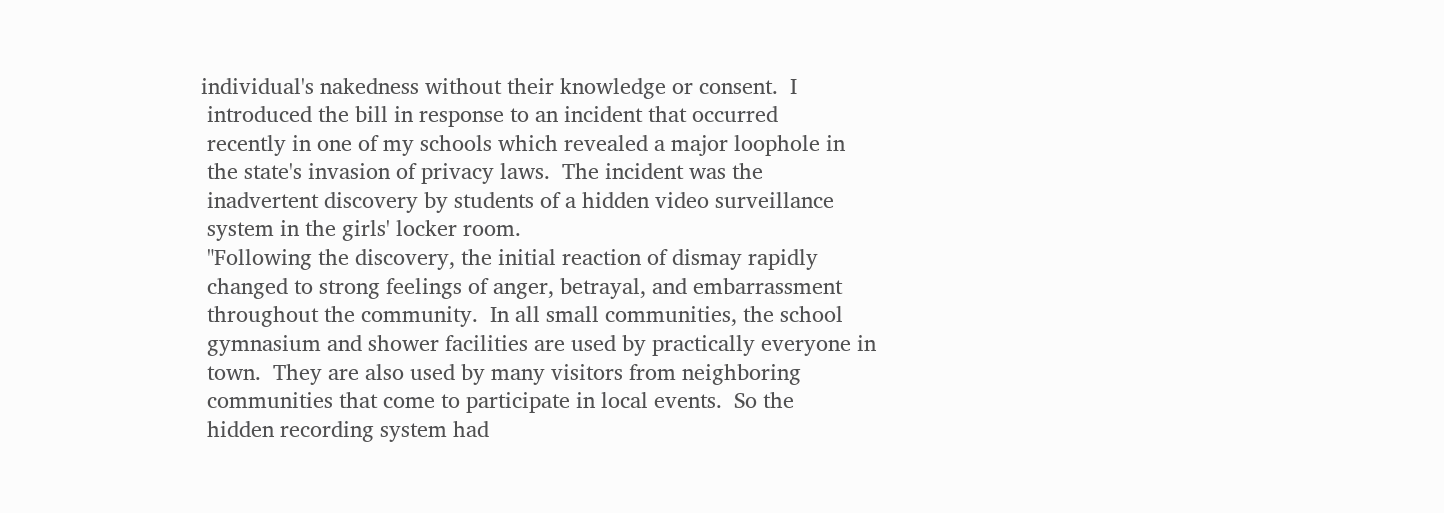individual's nakedness without their knowledge or consent.  I
 introduced the bill in response to an incident that occurred
 recently in one of my schools which revealed a major loophole in
 the state's invasion of privacy laws.  The incident was the
 inadvertent discovery by students of a hidden video surveillance
 system in the girls' locker room.
 "Following the discovery, the initial reaction of dismay rapidly
 changed to strong feelings of anger, betrayal, and embarrassment
 throughout the community.  In all small communities, the school
 gymnasium and shower facilities are used by practically everyone in
 town.  They are also used by many visitors from neighboring
 communities that come to participate in local events.  So the
 hidden recording system had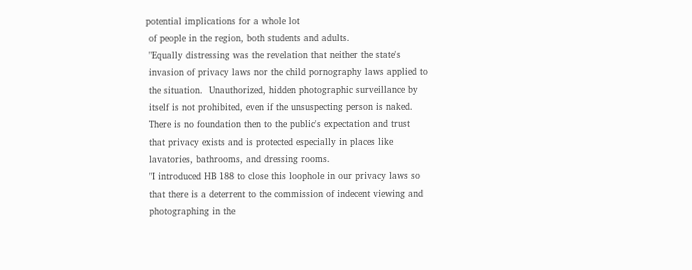potential implications for a whole lot
 of people in the region, both students and adults.
 "Equally distressing was the revelation that neither the state's
 invasion of privacy laws nor the child pornography laws applied to
 the situation.  Unauthorized, hidden photographic surveillance by
 itself is not prohibited, even if the unsuspecting person is naked.
 There is no foundation then to the public's expectation and trust
 that privacy exists and is protected especially in places like
 lavatories, bathrooms, and dressing rooms.
 "I introduced HB 188 to close this loophole in our privacy laws so
 that there is a deterrent to the commission of indecent viewing and
 photographing in the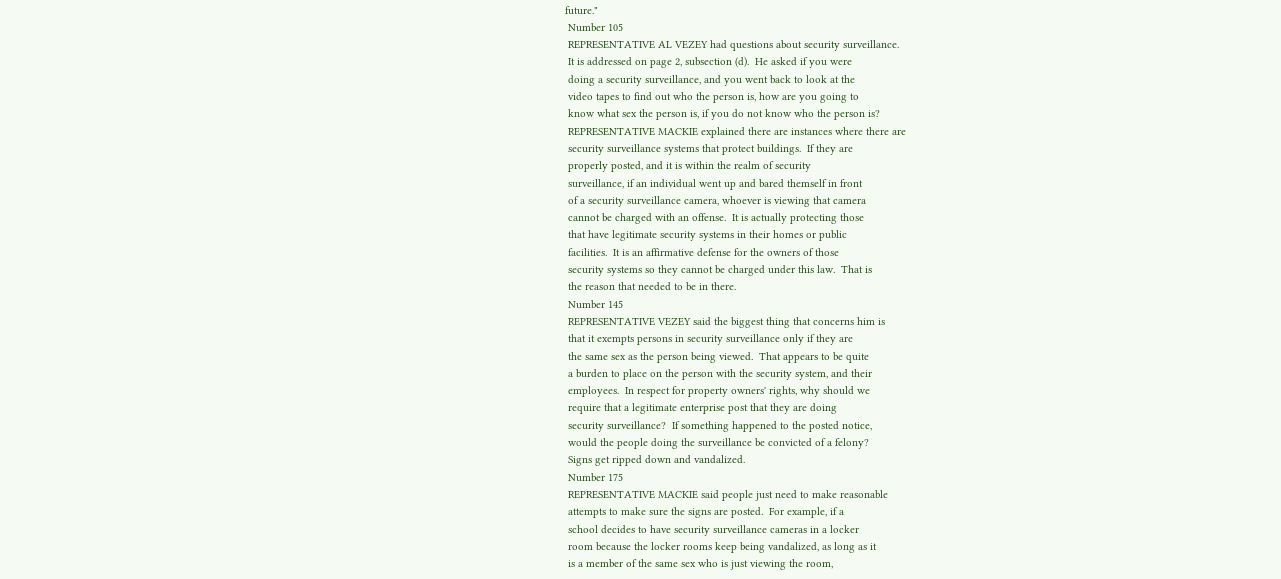future."
 Number 105
 REPRESENTATIVE AL VEZEY had questions about security surveillance.
 It is addressed on page 2, subsection (d).  He asked if you were
 doing a security surveillance, and you went back to look at the
 video tapes to find out who the person is, how are you going to
 know what sex the person is, if you do not know who the person is?
 REPRESENTATIVE MACKIE explained there are instances where there are
 security surveillance systems that protect buildings.  If they are
 properly posted, and it is within the realm of security
 surveillance, if an individual went up and bared themself in front
 of a security surveillance camera, whoever is viewing that camera
 cannot be charged with an offense.  It is actually protecting those
 that have legitimate security systems in their homes or public
 facilities.  It is an affirmative defense for the owners of those
 security systems so they cannot be charged under this law.  That is
 the reason that needed to be in there.
 Number 145
 REPRESENTATIVE VEZEY said the biggest thing that concerns him is
 that it exempts persons in security surveillance only if they are
 the same sex as the person being viewed.  That appears to be quite
 a burden to place on the person with the security system, and their
 employees.  In respect for property owners' rights, why should we
 require that a legitimate enterprise post that they are doing
 security surveillance?  If something happened to the posted notice,
 would the people doing the surveillance be convicted of a felony?
 Signs get ripped down and vandalized.
 Number 175
 REPRESENTATIVE MACKIE said people just need to make reasonable
 attempts to make sure the signs are posted.  For example, if a
 school decides to have security surveillance cameras in a locker
 room because the locker rooms keep being vandalized, as long as it
 is a member of the same sex who is just viewing the room,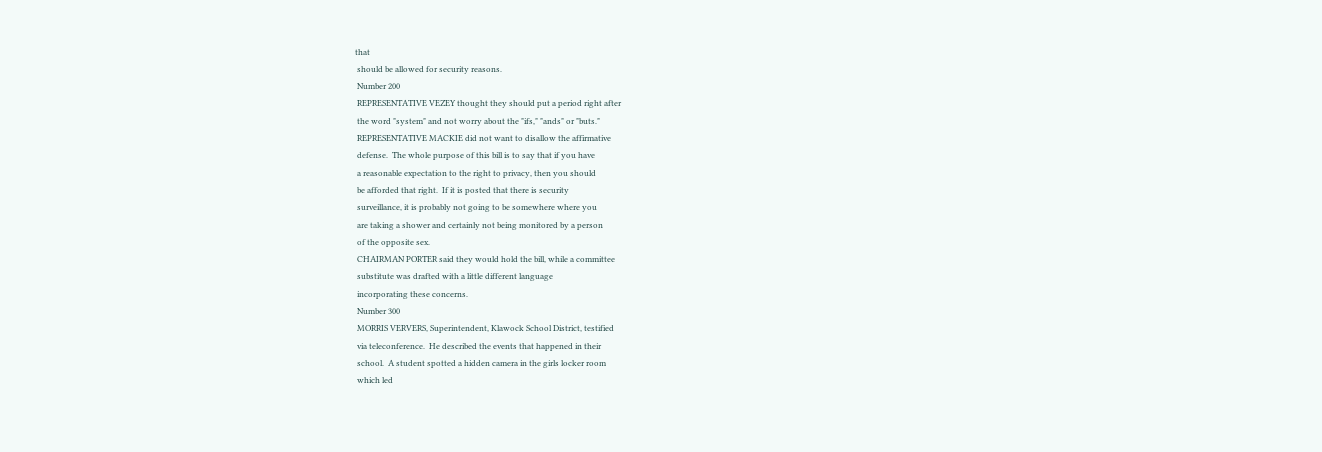that
 should be allowed for security reasons.
 Number 200
 REPRESENTATIVE VEZEY thought they should put a period right after
 the word "system" and not worry about the "ifs," "ands" or "buts."
 REPRESENTATIVE MACKIE did not want to disallow the affirmative
 defense.  The whole purpose of this bill is to say that if you have
 a reasonable expectation to the right to privacy, then you should
 be afforded that right.  If it is posted that there is security
 surveillance, it is probably not going to be somewhere where you
 are taking a shower and certainly not being monitored by a person
 of the opposite sex.
 CHAIRMAN PORTER said they would hold the bill, while a committee
 substitute was drafted with a little different language
 incorporating these concerns.
 Number 300
 MORRIS VERVERS, Superintendent, Klawock School District, testified
 via teleconference.  He described the events that happened in their
 school.  A student spotted a hidden camera in the girls locker room
 which led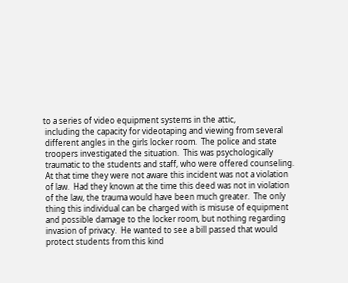to a series of video equipment systems in the attic,
 including the capacity for videotaping and viewing from several
 different angles in the girls locker room.  The police and state
 troopers investigated the situation.  This was psychologically
 traumatic to the students and staff, who were offered counseling.
 At that time they were not aware this incident was not a violation
 of law.  Had they known at the time this deed was not in violation
 of the law, the trauma would have been much greater.  The only
 thing this individual can be charged with is misuse of equipment
 and possible damage to the locker room, but nothing regarding
 invasion of privacy.  He wanted to see a bill passed that would
 protect students from this kind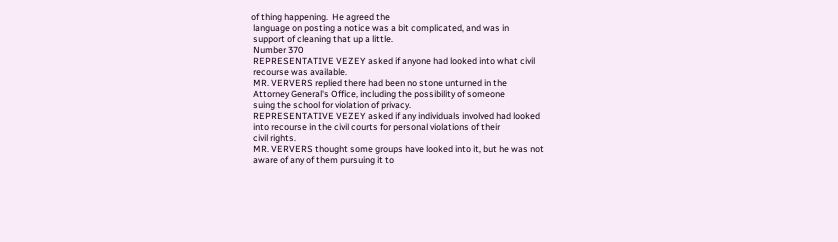of thing happening.  He agreed the
 language on posting a notice was a bit complicated, and was in
 support of cleaning that up a little.
 Number 370
 REPRESENTATIVE VEZEY asked if anyone had looked into what civil
 recourse was available.
 MR. VERVERS replied there had been no stone unturned in the
 Attorney General's Office, including the possibility of someone
 suing the school for violation of privacy.
 REPRESENTATIVE VEZEY asked if any individuals involved had looked
 into recourse in the civil courts for personal violations of their
 civil rights.
 MR. VERVERS thought some groups have looked into it, but he was not
 aware of any of them pursuing it to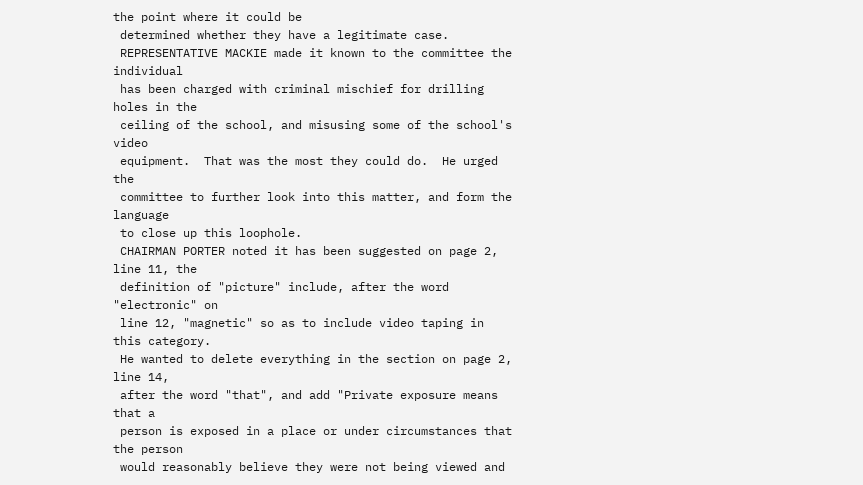the point where it could be
 determined whether they have a legitimate case.
 REPRESENTATIVE MACKIE made it known to the committee the individual
 has been charged with criminal mischief for drilling holes in the
 ceiling of the school, and misusing some of the school's video
 equipment.  That was the most they could do.  He urged the
 committee to further look into this matter, and form the language
 to close up this loophole.
 CHAIRMAN PORTER noted it has been suggested on page 2, line 11, the
 definition of "picture" include, after the word "electronic" on
 line 12, "magnetic" so as to include video taping in this category.
 He wanted to delete everything in the section on page 2, line 14,
 after the word "that", and add "Private exposure means that a
 person is exposed in a place or under circumstances that the person
 would reasonably believe they were not being viewed and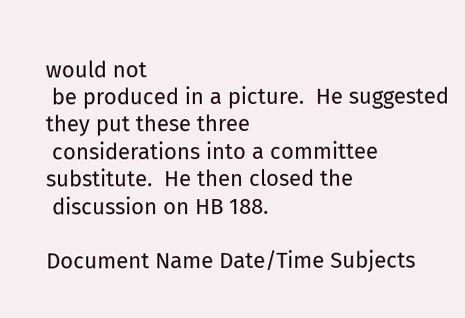would not
 be produced in a picture.  He suggested they put these three
 considerations into a committee substitute.  He then closed the
 discussion on HB 188.

Document Name Date/Time Subjects